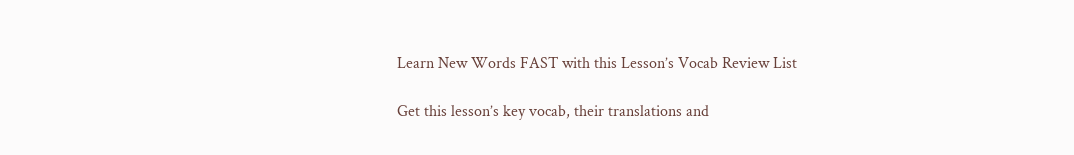Learn New Words FAST with this Lesson’s Vocab Review List

Get this lesson’s key vocab, their translations and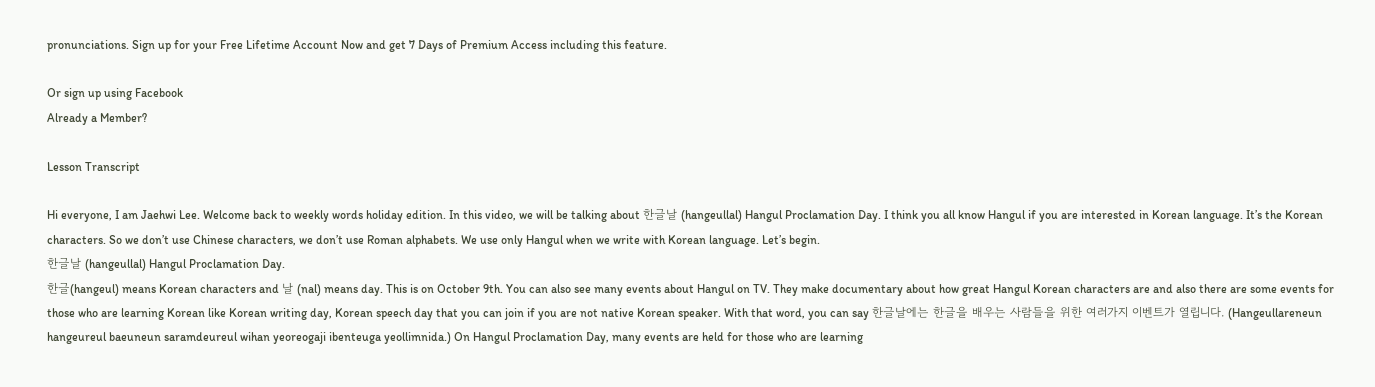pronunciations. Sign up for your Free Lifetime Account Now and get 7 Days of Premium Access including this feature.

Or sign up using Facebook
Already a Member?

Lesson Transcript

Hi everyone, I am Jaehwi Lee. Welcome back to weekly words holiday edition. In this video, we will be talking about 한글날 (hangeullal) Hangul Proclamation Day. I think you all know Hangul if you are interested in Korean language. It’s the Korean characters. So we don’t use Chinese characters, we don’t use Roman alphabets. We use only Hangul when we write with Korean language. Let’s begin.
한글날 (hangeullal) Hangul Proclamation Day.
한글(hangeul) means Korean characters and 날 (nal) means day. This is on October 9th. You can also see many events about Hangul on TV. They make documentary about how great Hangul Korean characters are and also there are some events for those who are learning Korean like Korean writing day, Korean speech day that you can join if you are not native Korean speaker. With that word, you can say 한글날에는 한글을 배우는 사람들을 위한 여러가지 이벤트가 열립니다. (Hangeullareneun hangeureul baeuneun saramdeureul wihan yeoreogaji ibenteuga yeollimnida.) On Hangul Proclamation Day, many events are held for those who are learning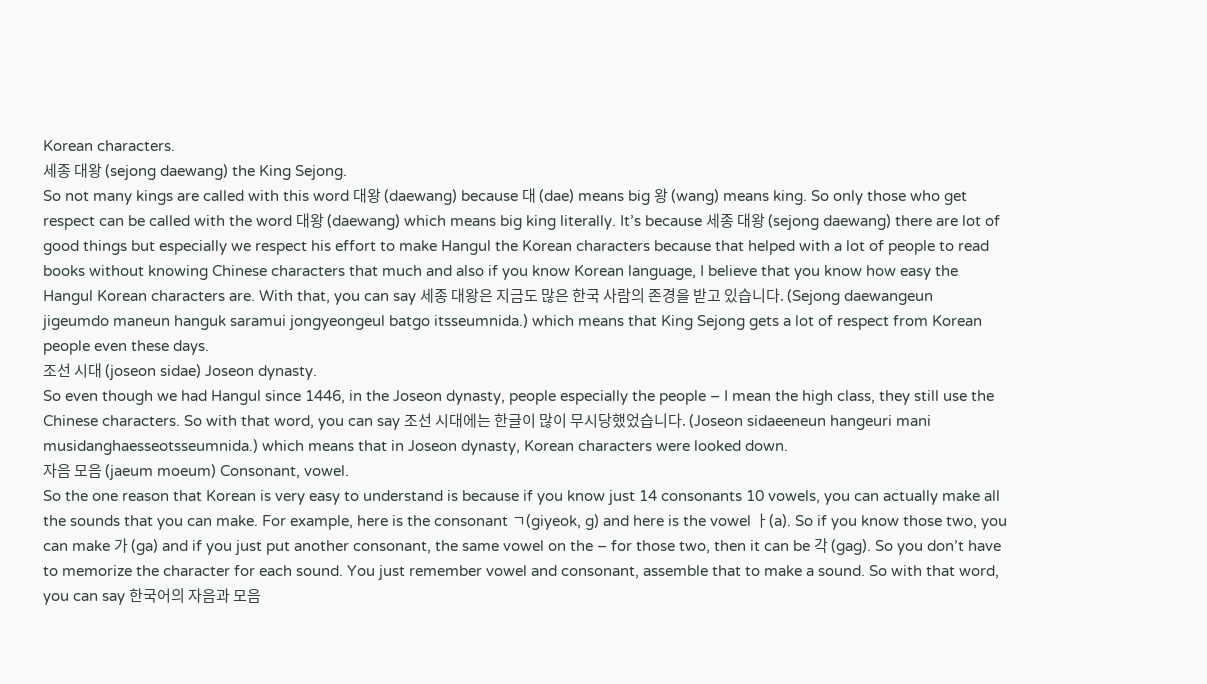Korean characters.
세종 대왕 (sejong daewang) the King Sejong.
So not many kings are called with this word 대왕 (daewang) because 대 (dae) means big 왕 (wang) means king. So only those who get respect can be called with the word 대왕 (daewang) which means big king literally. It’s because 세종 대왕 (sejong daewang) there are lot of good things but especially we respect his effort to make Hangul the Korean characters because that helped with a lot of people to read books without knowing Chinese characters that much and also if you know Korean language, I believe that you know how easy the Hangul Korean characters are. With that, you can say 세종 대왕은 지금도 많은 한국 사람의 존경을 받고 있습니다. (Sejong daewangeun jigeumdo maneun hanguk saramui jongyeongeul batgo itsseumnida.) which means that King Sejong gets a lot of respect from Korean people even these days.
조선 시대 (joseon sidae) Joseon dynasty.
So even though we had Hangul since 1446, in the Joseon dynasty, people especially the people – I mean the high class, they still use the Chinese characters. So with that word, you can say 조선 시대에는 한글이 많이 무시당했었습니다. (Joseon sidaeeneun hangeuri mani musidanghaesseotsseumnida.) which means that in Joseon dynasty, Korean characters were looked down.
자음 모음 (jaeum moeum) Consonant, vowel.
So the one reason that Korean is very easy to understand is because if you know just 14 consonants 10 vowels, you can actually make all the sounds that you can make. For example, here is the consonant ㄱ(giyeok, g) and here is the vowel ㅏ(a). So if you know those two, you can make 가 (ga) and if you just put another consonant, the same vowel on the – for those two, then it can be 각 (gag). So you don’t have to memorize the character for each sound. You just remember vowel and consonant, assemble that to make a sound. So with that word, you can say 한국어의 자음과 모음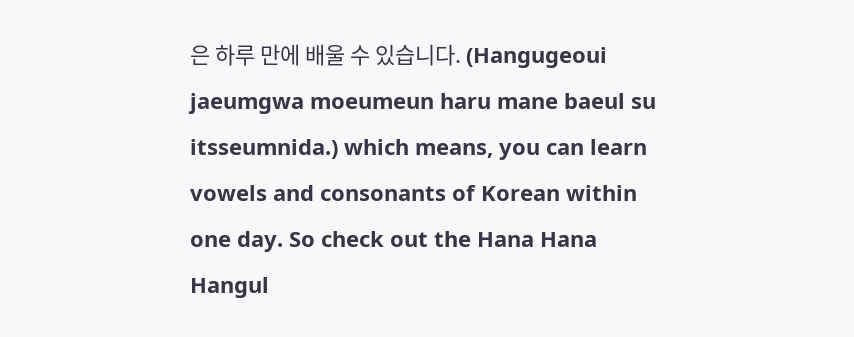은 하루 만에 배울 수 있습니다. (Hangugeoui jaeumgwa moeumeun haru mane baeul su itsseumnida.) which means, you can learn vowels and consonants of Korean within one day. So check out the Hana Hana Hangul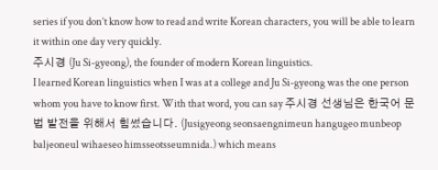series if you don’t know how to read and write Korean characters, you will be able to learn it within one day very quickly.
주시경 (Ju Si-gyeong), the founder of modern Korean linguistics.
I learned Korean linguistics when I was at a college and Ju Si-gyeong was the one person whom you have to know first. With that word, you can say 주시경 선생님은 한국어 문법 발전을 위해서 힘썼습니다. (Jusigyeong seonsaengnimeun hangugeo munbeop baljeoneul wihaeseo himsseotsseumnida.) which means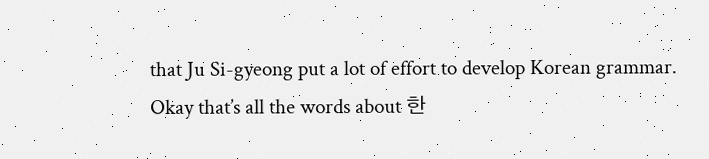that Ju Si-gyeong put a lot of effort to develop Korean grammar.
Okay that’s all the words about 한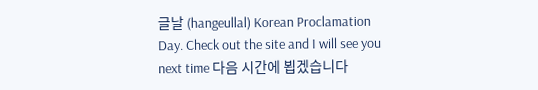글날 (hangeullal) Korean Proclamation Day. Check out the site and I will see you next time 다음 시간에 뵙겠습니다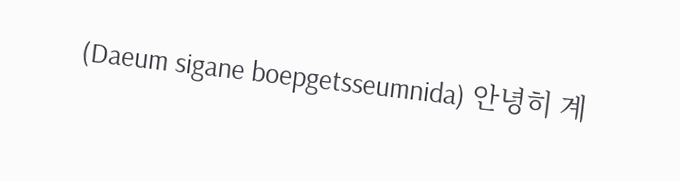(Daeum sigane boepgetsseumnida) 안녕히 계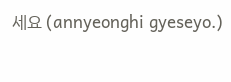세요 (annyeonghi gyeseyo.)